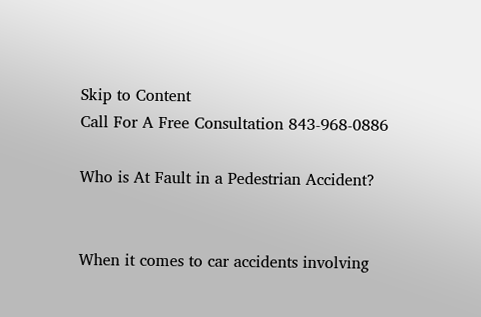Skip to Content
Call For A Free Consultation 843-968-0886

Who is At Fault in a Pedestrian Accident?


When it comes to car accidents involving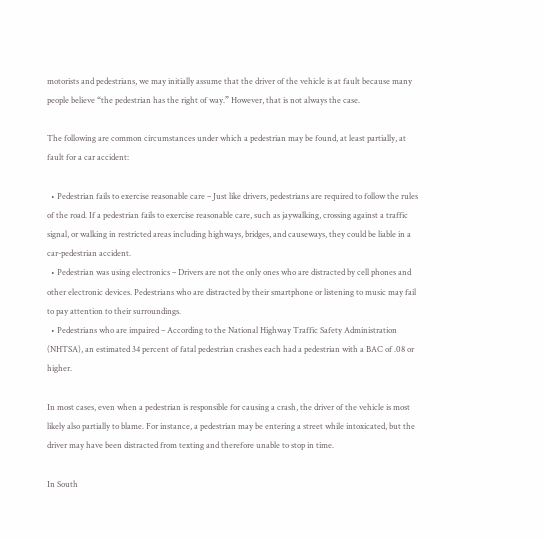motorists and pedestrians, we may initially assume that the driver of the vehicle is at fault because many people believe “the pedestrian has the right of way.” However, that is not always the case.

The following are common circumstances under which a pedestrian may be found, at least partially, at fault for a car accident:

  • Pedestrian fails to exercise reasonable care – Just like drivers, pedestrians are required to follow the rules of the road. If a pedestrian fails to exercise reasonable care, such as jaywalking, crossing against a traffic signal, or walking in restricted areas including highways, bridges, and causeways, they could be liable in a car-pedestrian accident.
  • Pedestrian was using electronics – Drivers are not the only ones who are distracted by cell phones and other electronic devices. Pedestrians who are distracted by their smartphone or listening to music may fail to pay attention to their surroundings.
  • Pedestrians who are impaired – According to the National Highway Traffic Safety Administration (NHTSA), an estimated 34 percent of fatal pedestrian crashes each had a pedestrian with a BAC of .08 or higher.

In most cases, even when a pedestrian is responsible for causing a crash, the driver of the vehicle is most likely also partially to blame. For instance, a pedestrian may be entering a street while intoxicated, but the driver may have been distracted from texting and therefore unable to stop in time.

In South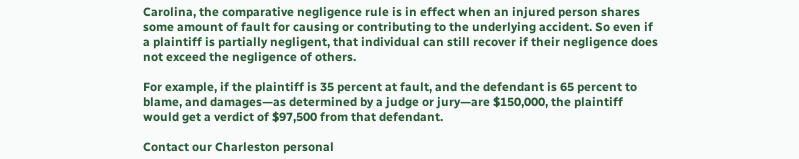Carolina, the comparative negligence rule is in effect when an injured person shares some amount of fault for causing or contributing to the underlying accident. So even if a plaintiff is partially negligent, that individual can still recover if their negligence does not exceed the negligence of others.

For example, if the plaintiff is 35 percent at fault, and the defendant is 65 percent to blame, and damages—as determined by a judge or jury—are $150,000, the plaintiff would get a verdict of $97,500 from that defendant.

Contact our Charleston personal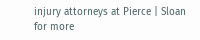injury attorneys at Pierce | Sloan for more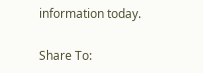information today.

Share To: